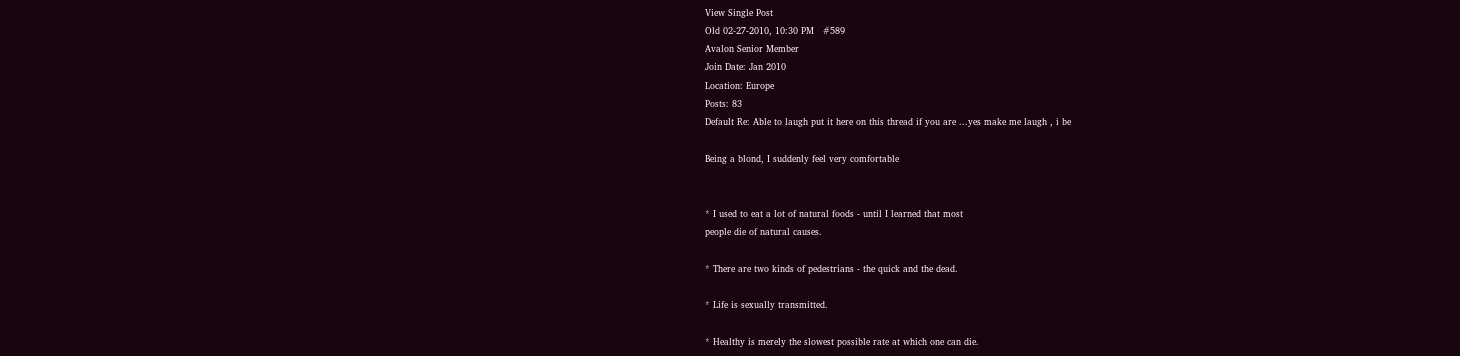View Single Post
Old 02-27-2010, 10:30 PM   #589
Avalon Senior Member
Join Date: Jan 2010
Location: Europe
Posts: 83
Default Re: Able to laugh put it here on this thread if you are ...yes make me laugh , i be

Being a blond, I suddenly feel very comfortable


* I used to eat a lot of natural foods - until I learned that most
people die of natural causes.

* There are two kinds of pedestrians - the quick and the dead.

* Life is sexually transmitted.

* Healthy is merely the slowest possible rate at which one can die.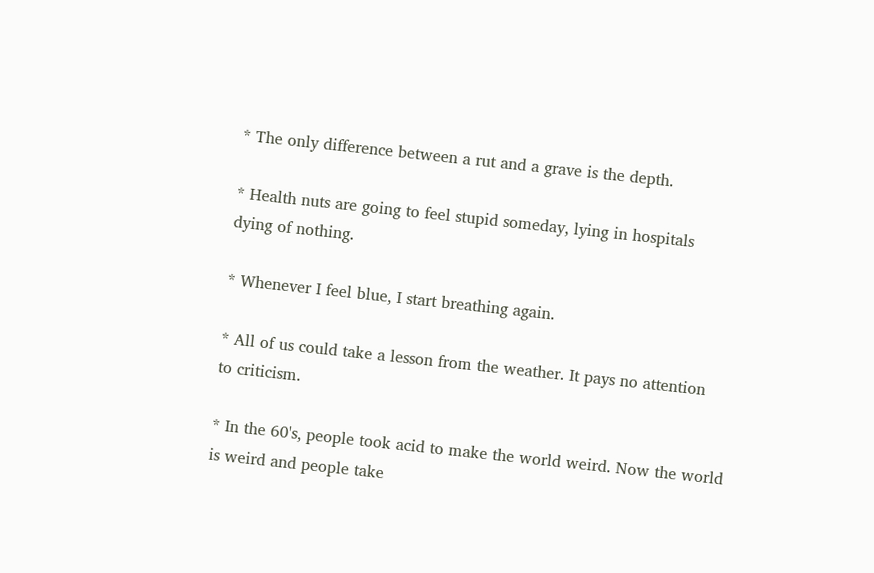* The only difference between a rut and a grave is the depth.

* Health nuts are going to feel stupid someday, lying in hospitals
dying of nothing.

* Whenever I feel blue, I start breathing again.

* All of us could take a lesson from the weather. It pays no attention
to criticism.

* In the 60's, people took acid to make the world weird. Now the world
is weird and people take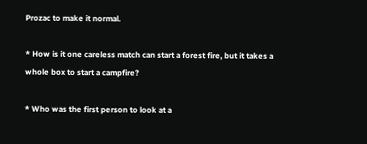Prozac to make it normal.

* How is it one careless match can start a forest fire, but it takes a
whole box to start a campfire?

* Who was the first person to look at a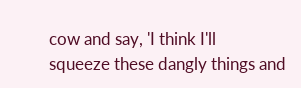cow and say, 'I think I'll
squeeze these dangly things and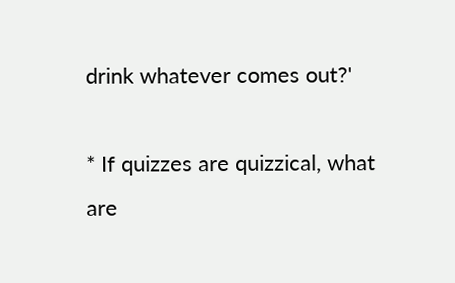drink whatever comes out?'

* If quizzes are quizzical, what are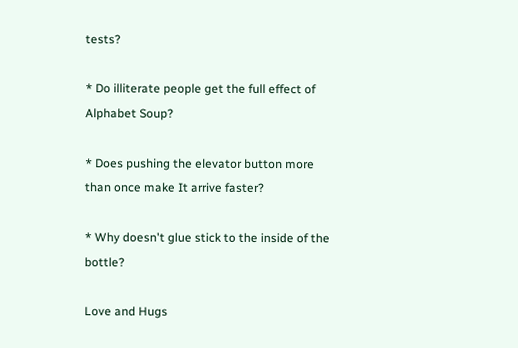tests?

* Do illiterate people get the full effect of Alphabet Soup?

* Does pushing the elevator button more than once make It arrive faster?

* Why doesn't glue stick to the inside of the bottle?

Love and Hugs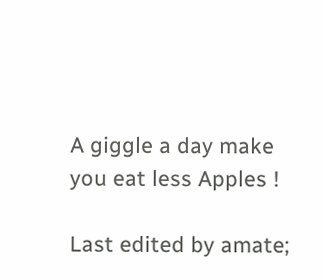A giggle a day make you eat less Apples !

Last edited by amate;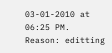03-01-2010 at 06:25 PM. Reason: editting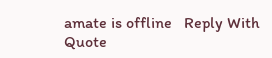amate is offline   Reply With Quote